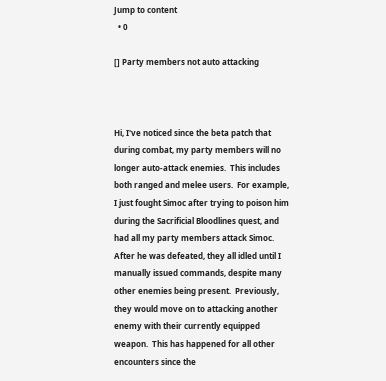Jump to content
  • 0

[] Party members not auto attacking



Hi, I've noticed since the beta patch that during combat, my party members will no longer auto-attack enemies.  This includes both ranged and melee users.  For example, I just fought Simoc after trying to poison him during the Sacrificial Bloodlines quest, and had all my party members attack Simoc.  After he was defeated, they all idled until I manually issued commands, despite many other enemies being present.  Previously, they would move on to attacking another enemy with their currently equipped weapon.  This has happened for all other encounters since the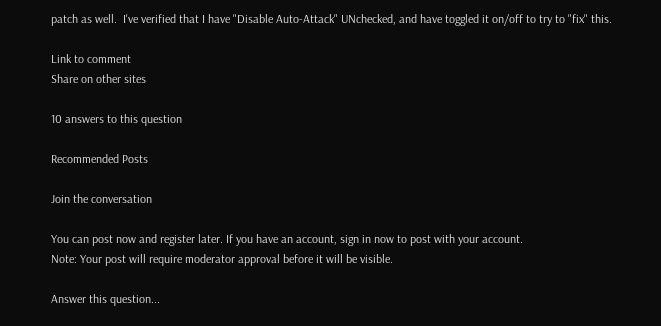patch as well.  I've verified that I have "Disable Auto-Attack" UNchecked, and have toggled it on/off to try to "fix" this.

Link to comment
Share on other sites

10 answers to this question

Recommended Posts

Join the conversation

You can post now and register later. If you have an account, sign in now to post with your account.
Note: Your post will require moderator approval before it will be visible.

Answer this question...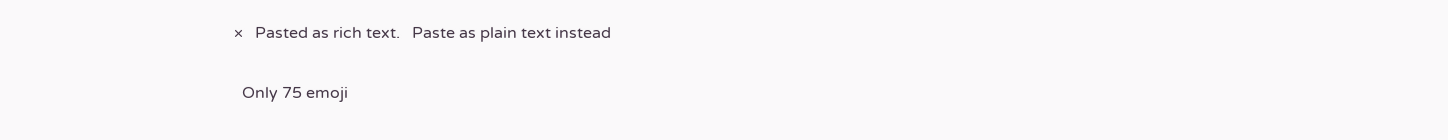×   Pasted as rich text.   Paste as plain text instead

  Only 75 emoji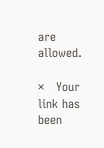are allowed.

×   Your link has been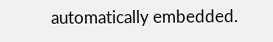automatically embedded.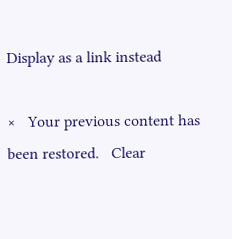Display as a link instead

×   Your previous content has been restored.   Clear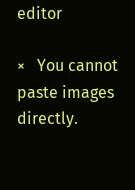editor

×   You cannot paste images directly.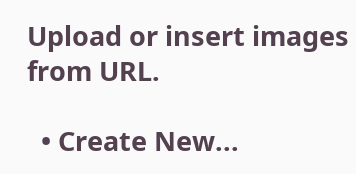Upload or insert images from URL.

  • Create New...